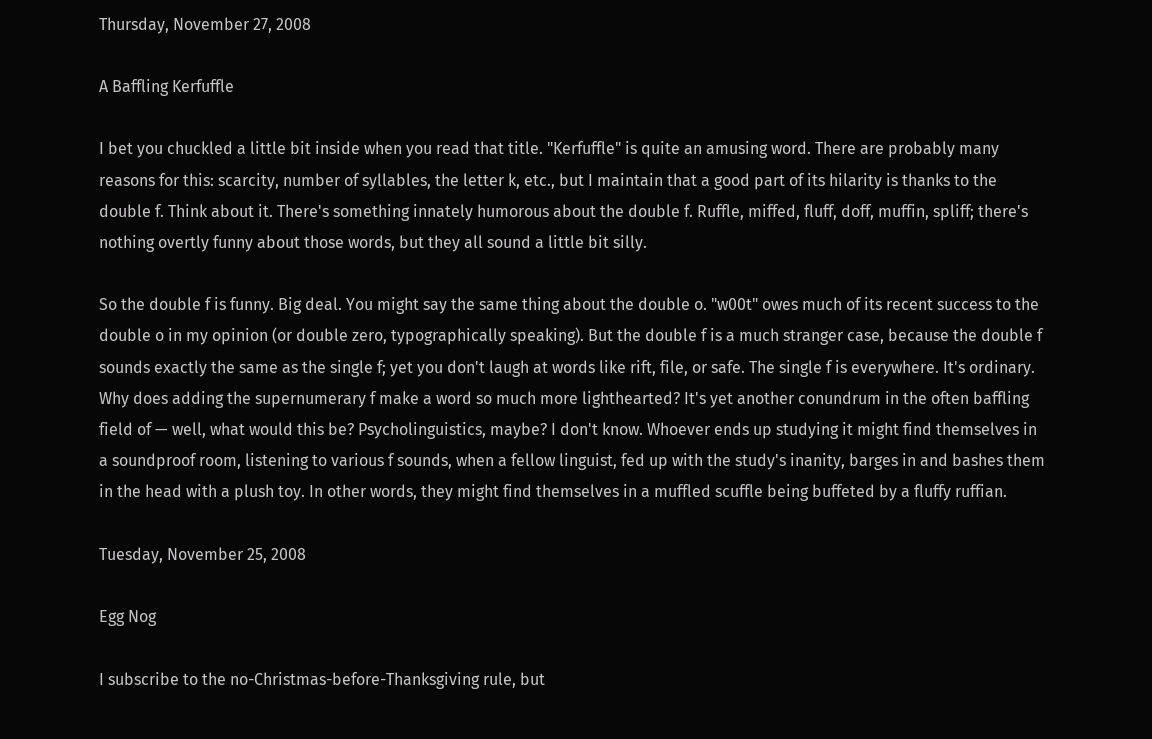Thursday, November 27, 2008

A Baffling Kerfuffle

I bet you chuckled a little bit inside when you read that title. "Kerfuffle" is quite an amusing word. There are probably many reasons for this: scarcity, number of syllables, the letter k, etc., but I maintain that a good part of its hilarity is thanks to the double f. Think about it. There's something innately humorous about the double f. Ruffle, miffed, fluff, doff, muffin, spliff; there's nothing overtly funny about those words, but they all sound a little bit silly.

So the double f is funny. Big deal. You might say the same thing about the double o. "w00t" owes much of its recent success to the double o in my opinion (or double zero, typographically speaking). But the double f is a much stranger case, because the double f sounds exactly the same as the single f; yet you don't laugh at words like rift, file, or safe. The single f is everywhere. It's ordinary. Why does adding the supernumerary f make a word so much more lighthearted? It's yet another conundrum in the often baffling field of — well, what would this be? Psycholinguistics, maybe? I don't know. Whoever ends up studying it might find themselves in a soundproof room, listening to various f sounds, when a fellow linguist, fed up with the study's inanity, barges in and bashes them in the head with a plush toy. In other words, they might find themselves in a muffled scuffle being buffeted by a fluffy ruffian.

Tuesday, November 25, 2008

Egg Nog

I subscribe to the no-Christmas-before-Thanksgiving rule, but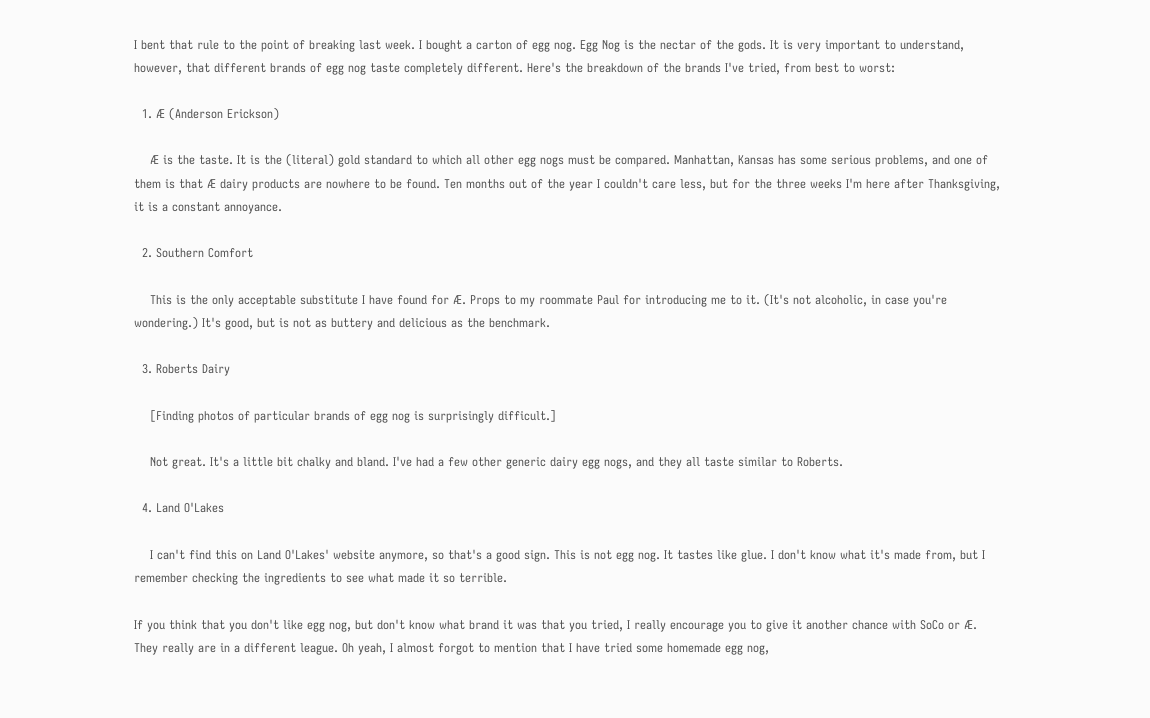I bent that rule to the point of breaking last week. I bought a carton of egg nog. Egg Nog is the nectar of the gods. It is very important to understand, however, that different brands of egg nog taste completely different. Here's the breakdown of the brands I've tried, from best to worst:

  1. Æ (Anderson Erickson)

    Æ is the taste. It is the (literal) gold standard to which all other egg nogs must be compared. Manhattan, Kansas has some serious problems, and one of them is that Æ dairy products are nowhere to be found. Ten months out of the year I couldn't care less, but for the three weeks I'm here after Thanksgiving, it is a constant annoyance.

  2. Southern Comfort

    This is the only acceptable substitute I have found for Æ. Props to my roommate Paul for introducing me to it. (It's not alcoholic, in case you're wondering.) It's good, but is not as buttery and delicious as the benchmark.

  3. Roberts Dairy

    [Finding photos of particular brands of egg nog is surprisingly difficult.]

    Not great. It's a little bit chalky and bland. I've had a few other generic dairy egg nogs, and they all taste similar to Roberts.

  4. Land O'Lakes

    I can't find this on Land O'Lakes' website anymore, so that's a good sign. This is not egg nog. It tastes like glue. I don't know what it's made from, but I remember checking the ingredients to see what made it so terrible.

If you think that you don't like egg nog, but don't know what brand it was that you tried, I really encourage you to give it another chance with SoCo or Æ. They really are in a different league. Oh yeah, I almost forgot to mention that I have tried some homemade egg nog,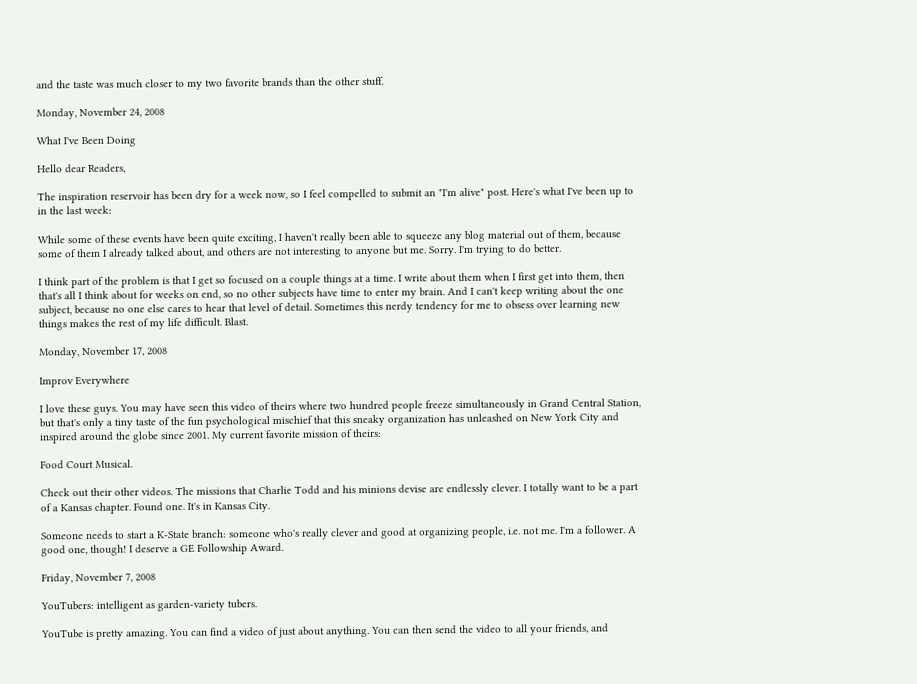and the taste was much closer to my two favorite brands than the other stuff.

Monday, November 24, 2008

What I've Been Doing

Hello dear Readers,

The inspiration reservoir has been dry for a week now, so I feel compelled to submit an "I'm alive" post. Here's what I've been up to in the last week:

While some of these events have been quite exciting, I haven't really been able to squeeze any blog material out of them, because some of them I already talked about, and others are not interesting to anyone but me. Sorry. I'm trying to do better.

I think part of the problem is that I get so focused on a couple things at a time. I write about them when I first get into them, then that's all I think about for weeks on end, so no other subjects have time to enter my brain. And I can't keep writing about the one subject, because no one else cares to hear that level of detail. Sometimes this nerdy tendency for me to obsess over learning new things makes the rest of my life difficult. Blast.

Monday, November 17, 2008

Improv Everywhere

I love these guys. You may have seen this video of theirs where two hundred people freeze simultaneously in Grand Central Station, but that's only a tiny taste of the fun psychological mischief that this sneaky organization has unleashed on New York City and inspired around the globe since 2001. My current favorite mission of theirs:

Food Court Musical.

Check out their other videos. The missions that Charlie Todd and his minions devise are endlessly clever. I totally want to be a part of a Kansas chapter. Found one. It's in Kansas City.

Someone needs to start a K-State branch: someone who's really clever and good at organizing people, i.e. not me. I'm a follower. A good one, though! I deserve a GE Followship Award.

Friday, November 7, 2008

YouTubers: intelligent as garden-variety tubers.

YouTube is pretty amazing. You can find a video of just about anything. You can then send the video to all your friends, and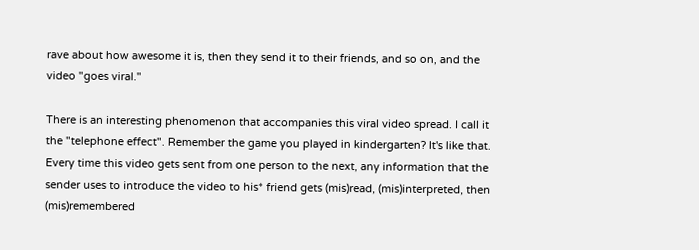rave about how awesome it is, then they send it to their friends, and so on, and the video "goes viral."

There is an interesting phenomenon that accompanies this viral video spread. I call it the "telephone effect". Remember the game you played in kindergarten? It's like that. Every time this video gets sent from one person to the next, any information that the sender uses to introduce the video to his* friend gets (mis)read, (mis)interpreted, then (mis)remembered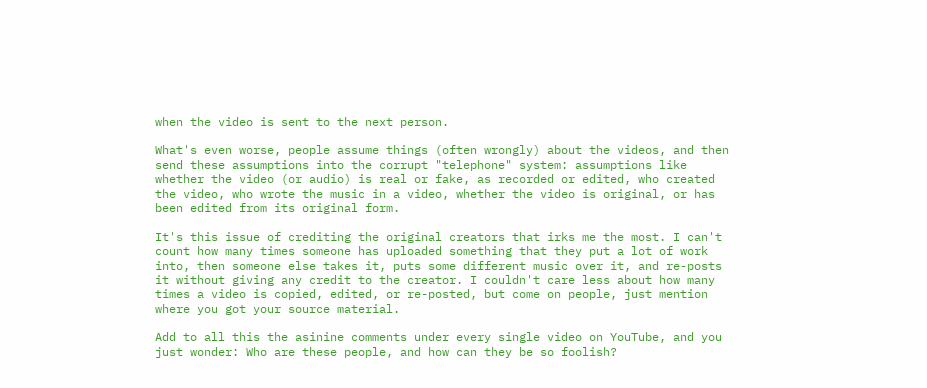when the video is sent to the next person.

What's even worse, people assume things (often wrongly) about the videos, and then send these assumptions into the corrupt "telephone" system: assumptions like whether the video (or audio) is real or fake, as recorded or edited, who created the video, who wrote the music in a video, whether the video is original, or has been edited from its original form.

It's this issue of crediting the original creators that irks me the most. I can't count how many times someone has uploaded something that they put a lot of work into, then someone else takes it, puts some different music over it, and re-posts it without giving any credit to the creator. I couldn't care less about how many times a video is copied, edited, or re-posted, but come on people, just mention where you got your source material.

Add to all this the asinine comments under every single video on YouTube, and you just wonder: Who are these people, and how can they be so foolish?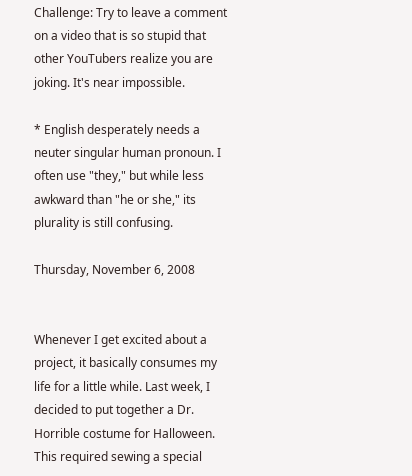Challenge: Try to leave a comment on a video that is so stupid that other YouTubers realize you are joking. It's near impossible.

* English desperately needs a neuter singular human pronoun. I often use "they," but while less awkward than "he or she," its plurality is still confusing.

Thursday, November 6, 2008


Whenever I get excited about a project, it basically consumes my life for a little while. Last week, I decided to put together a Dr. Horrible costume for Halloween. This required sewing a special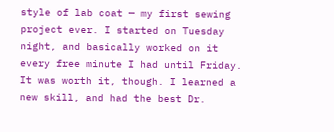style of lab coat — my first sewing project ever. I started on Tuesday night, and basically worked on it every free minute I had until Friday. It was worth it, though. I learned a new skill, and had the best Dr.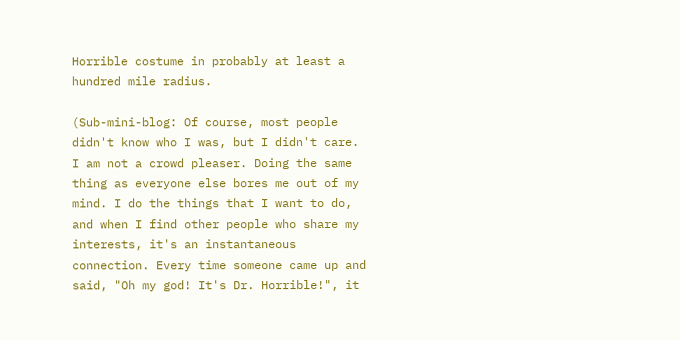Horrible costume in probably at least a hundred mile radius.

(Sub-mini-blog: Of course, most people didn't know who I was, but I didn't care. I am not a crowd pleaser. Doing the same thing as everyone else bores me out of my mind. I do the things that I want to do, and when I find other people who share my interests, it's an instantaneous connection. Every time someone came up and said, "Oh my god! It's Dr. Horrible!", it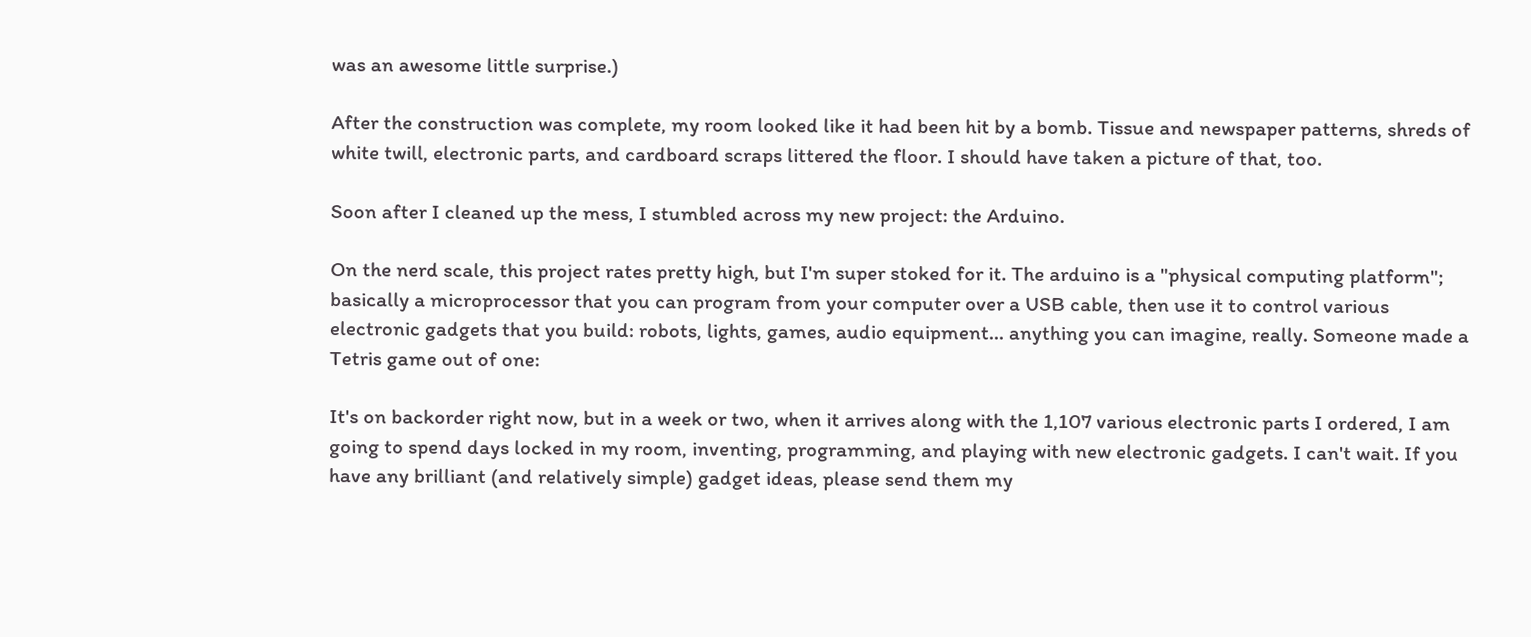was an awesome little surprise.)

After the construction was complete, my room looked like it had been hit by a bomb. Tissue and newspaper patterns, shreds of white twill, electronic parts, and cardboard scraps littered the floor. I should have taken a picture of that, too.

Soon after I cleaned up the mess, I stumbled across my new project: the Arduino.

On the nerd scale, this project rates pretty high, but I'm super stoked for it. The arduino is a "physical computing platform"; basically a microprocessor that you can program from your computer over a USB cable, then use it to control various electronic gadgets that you build: robots, lights, games, audio equipment... anything you can imagine, really. Someone made a Tetris game out of one:

It's on backorder right now, but in a week or two, when it arrives along with the 1,107 various electronic parts I ordered, I am going to spend days locked in my room, inventing, programming, and playing with new electronic gadgets. I can't wait. If you have any brilliant (and relatively simple) gadget ideas, please send them my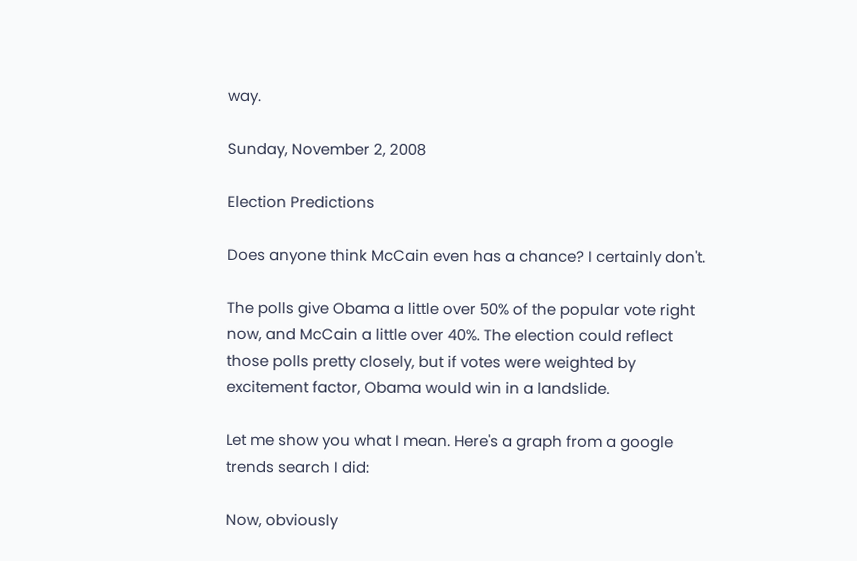way.

Sunday, November 2, 2008

Election Predictions

Does anyone think McCain even has a chance? I certainly don't.

The polls give Obama a little over 50% of the popular vote right now, and McCain a little over 40%. The election could reflect those polls pretty closely, but if votes were weighted by excitement factor, Obama would win in a landslide.

Let me show you what I mean. Here's a graph from a google trends search I did:

Now, obviously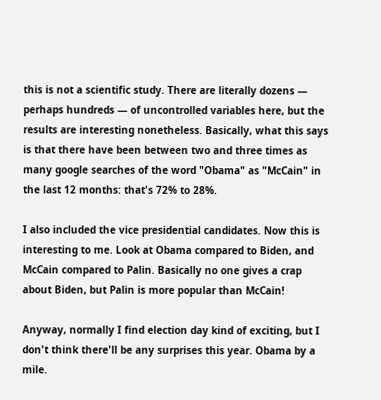this is not a scientific study. There are literally dozens — perhaps hundreds — of uncontrolled variables here, but the results are interesting nonetheless. Basically, what this says is that there have been between two and three times as many google searches of the word "Obama" as "McCain" in the last 12 months: that's 72% to 28%.

I also included the vice presidential candidates. Now this is interesting to me. Look at Obama compared to Biden, and McCain compared to Palin. Basically no one gives a crap about Biden, but Palin is more popular than McCain!

Anyway, normally I find election day kind of exciting, but I don't think there'll be any surprises this year. Obama by a mile.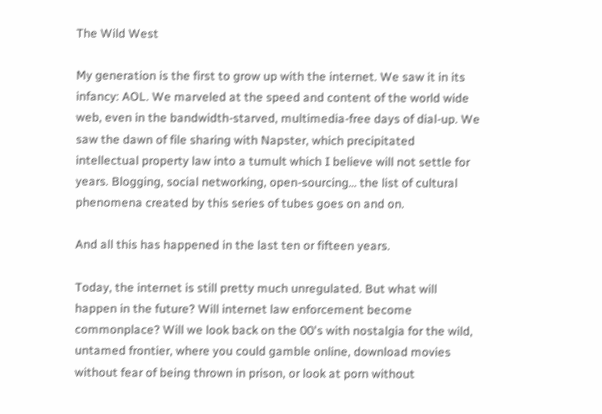The Wild West

My generation is the first to grow up with the internet. We saw it in its infancy: AOL. We marveled at the speed and content of the world wide web, even in the bandwidth-starved, multimedia-free days of dial-up. We saw the dawn of file sharing with Napster, which precipitated intellectual property law into a tumult which I believe will not settle for years. Blogging, social networking, open-sourcing… the list of cultural phenomena created by this series of tubes goes on and on.

And all this has happened in the last ten or fifteen years.

Today, the internet is still pretty much unregulated. But what will happen in the future? Will internet law enforcement become commonplace? Will we look back on the 00's with nostalgia for the wild, untamed frontier, where you could gamble online, download movies without fear of being thrown in prison, or look at porn without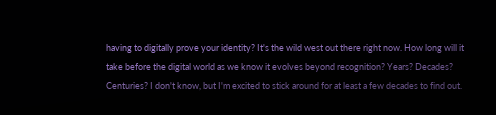having to digitally prove your identity? It's the wild west out there right now. How long will it take before the digital world as we know it evolves beyond recognition? Years? Decades? Centuries? I don't know, but I'm excited to stick around for at least a few decades to find out.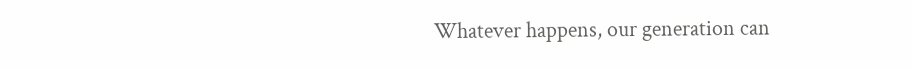Whatever happens, our generation can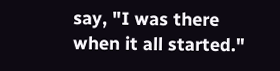say, "I was there when it all started."